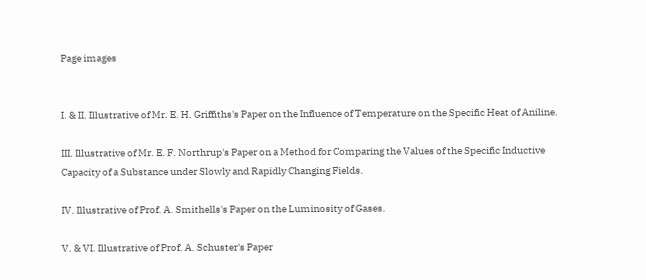Page images


I. & II. Illustrative of Mr. E. H. Griffiths's Paper on the Influence of Temperature on the Specific Heat of Aniline.

III. Illustrative of Mr. E. F. Northrup's Paper on a Method for Comparing the Values of the Specific Inductive Capacity of a Substance under Slowly and Rapidly Changing Fields.

IV. Illustrative of Prof. A. Smithells's Paper on the Luminosity of Gases.

V. & VI. Illustrative of Prof. A. Schuster's Paper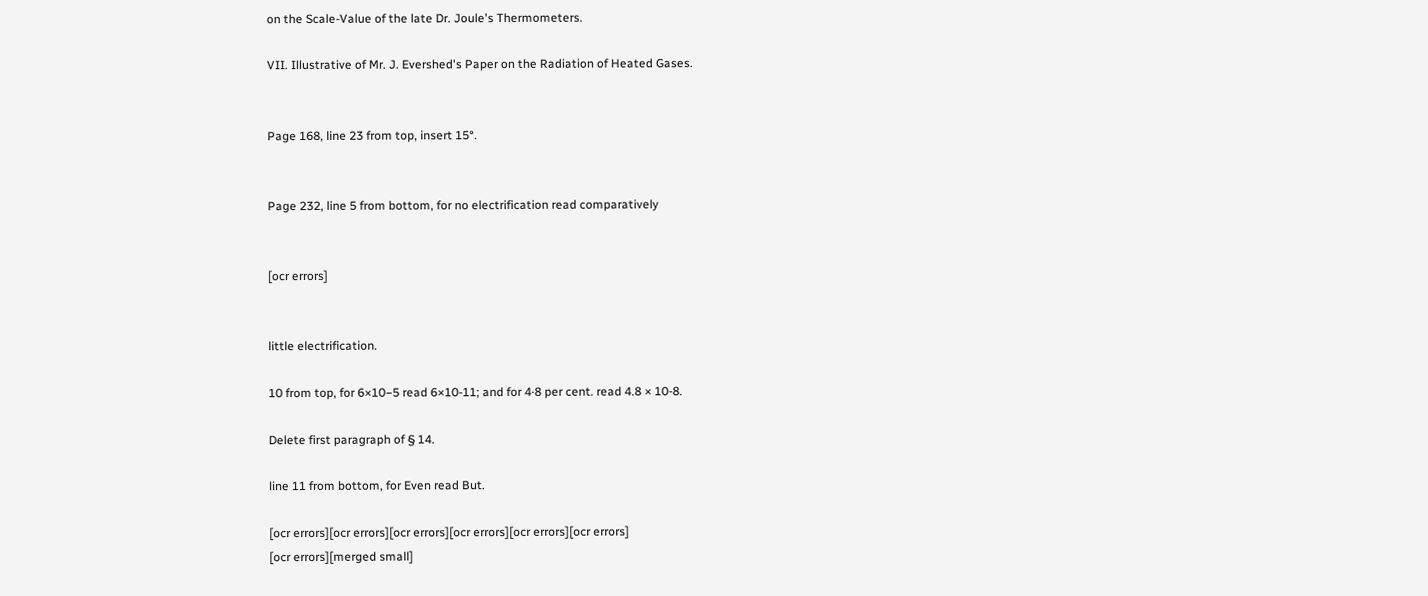on the Scale-Value of the late Dr. Joule's Thermometers.

VII. Illustrative of Mr. J. Evershed's Paper on the Radiation of Heated Gases.


Page 168, line 23 from top, insert 15°.


Page 232, line 5 from bottom, for no electrification read comparatively


[ocr errors]


little electrification.

10 from top, for 6×10−5 read 6×10-11; and for 4·8 per cent. read 4.8 × 10-8.

Delete first paragraph of § 14.

line 11 from bottom, for Even read But.

[ocr errors][ocr errors][ocr errors][ocr errors][ocr errors][ocr errors]
[ocr errors][merged small]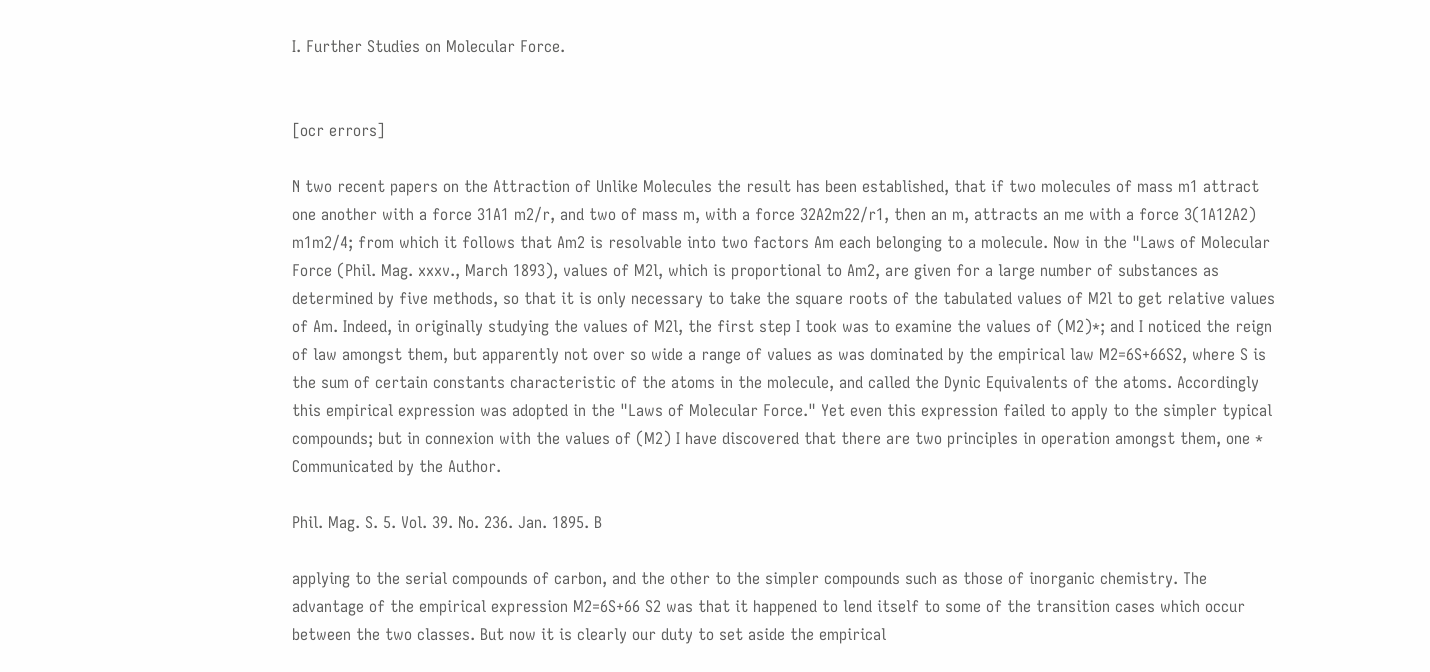I. Further Studies on Molecular Force.


[ocr errors]

N two recent papers on the Attraction of Unlike Molecules the result has been established, that if two molecules of mass m1 attract one another with a force 31A1 m2/r, and two of mass m, with a force 32A2m22/r1, then an m, attracts an me with a force 3(1A12A2) m1m2/4; from which it follows that Am2 is resolvable into two factors Am each belonging to a molecule. Now in the "Laws of Molecular Force (Phil. Mag. xxxv., March 1893), values of M2l, which is proportional to Am2, are given for a large number of substances as determined by five methods, so that it is only necessary to take the square roots of the tabulated values of M2l to get relative values of Am. Indeed, in originally studying the values of M2l, the first step I took was to examine the values of (M2)*; and I noticed the reign of law amongst them, but apparently not over so wide a range of values as was dominated by the empirical law M2=6S+66S2, where S is the sum of certain constants characteristic of the atoms in the molecule, and called the Dynic Equivalents of the atoms. Accordingly this empirical expression was adopted in the "Laws of Molecular Force." Yet even this expression failed to apply to the simpler typical compounds; but in connexion with the values of (M2) I have discovered that there are two principles in operation amongst them, one * Communicated by the Author.

Phil. Mag. S. 5. Vol. 39. No. 236. Jan. 1895. B

applying to the serial compounds of carbon, and the other to the simpler compounds such as those of inorganic chemistry. The advantage of the empirical expression M2=6S+66 S2 was that it happened to lend itself to some of the transition cases which occur between the two classes. But now it is clearly our duty to set aside the empirical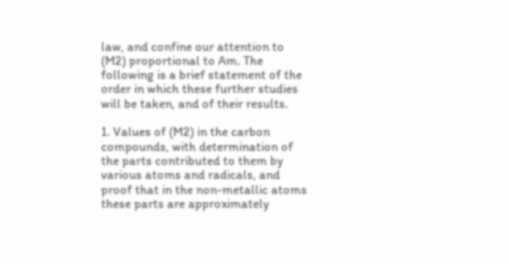law, and confine our attention to (M2) proportional to Am. The following is a brief statement of the order in which these further studies will be taken, and of their results.

1. Values of (M2) in the carbon compounds, with determination of the parts contributed to them by various atoms and radicals, and proof that in the non-metallic atoms these parts are approximately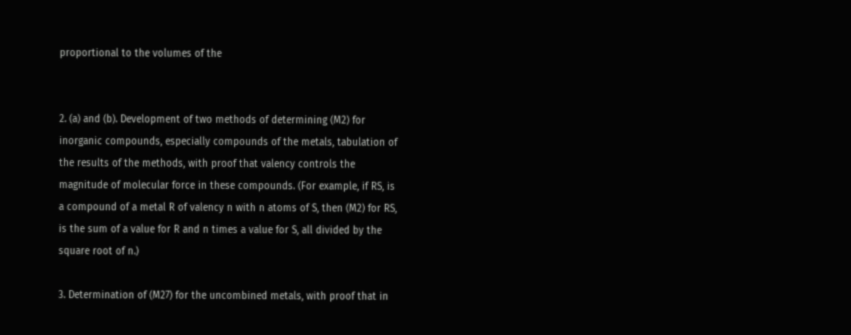proportional to the volumes of the


2. (a) and (b). Development of two methods of determining (M2) for inorganic compounds, especially compounds of the metals, tabulation of the results of the methods, with proof that valency controls the magnitude of molecular force in these compounds. (For example, if RS, is a compound of a metal R of valency n with n atoms of S, then (M2) for RS, is the sum of a value for R and n times a value for S, all divided by the square root of n.)

3. Determination of (M27) for the uncombined metals, with proof that in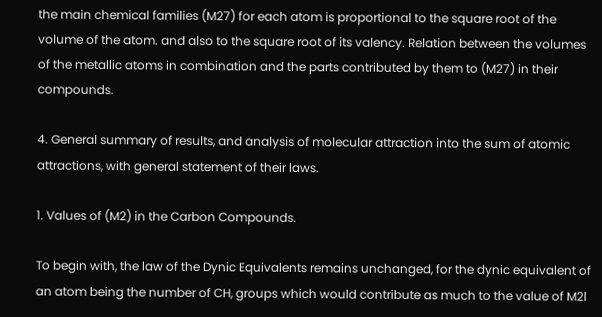the main chemical families (M27) for each atom is proportional to the square root of the volume of the atom. and also to the square root of its valency. Relation between the volumes of the metallic atoms in combination and the parts contributed by them to (M27) in their compounds.

4. General summary of results, and analysis of molecular attraction into the sum of atomic attractions, with general statement of their laws.

1. Values of (M2) in the Carbon Compounds.

To begin with, the law of the Dynic Equivalents remains unchanged, for the dynic equivalent of an atom being the number of CH, groups which would contribute as much to the value of M2l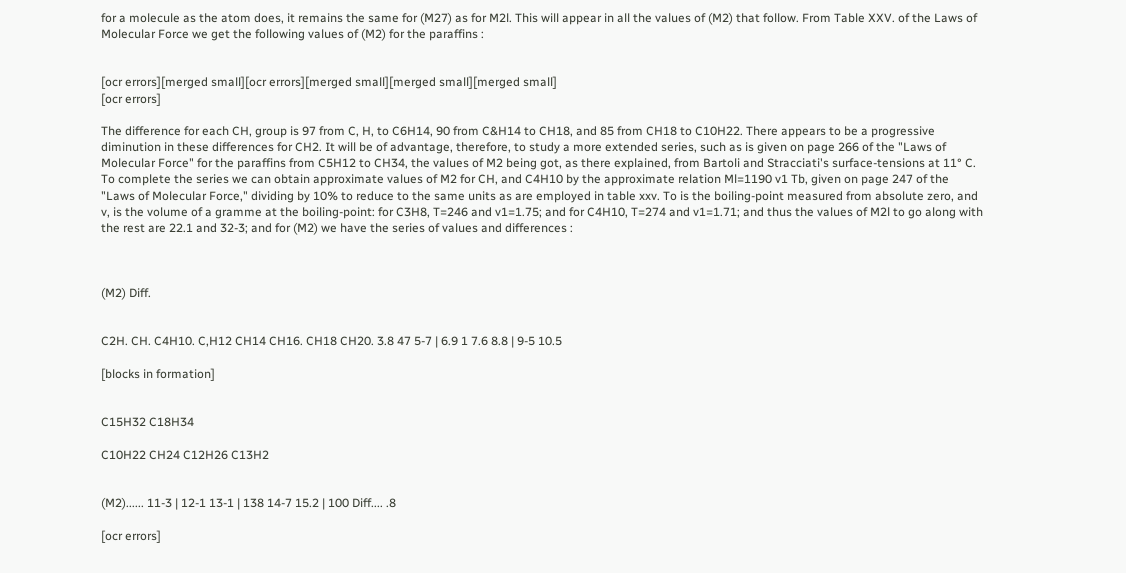for a molecule as the atom does, it remains the same for (M27) as for M2l. This will appear in all the values of (M2) that follow. From Table XXV. of the Laws of Molecular Force we get the following values of (M2) for the paraffins :


[ocr errors][merged small][ocr errors][merged small][merged small][merged small]
[ocr errors]

The difference for each CH, group is 97 from C, H, to C6H14, 90 from C&H14 to CH18, and 85 from CH18 to C10H22. There appears to be a progressive diminution in these differences for CH2. It will be of advantage, therefore, to study a more extended series, such as is given on page 266 of the "Laws of Molecular Force" for the paraffins from C5H12 to CH34, the values of M2 being got, as there explained, from Bartoli and Stracciati's surface-tensions at 11° C. To complete the series we can obtain approximate values of M2 for CH, and C4H10 by the approximate relation Ml=1190 v1 Tb, given on page 247 of the "Laws of Molecular Force," dividing by 10% to reduce to the same units as are employed in table xxv. To is the boiling-point measured from absolute zero, and v, is the volume of a gramme at the boiling-point: for C3H8, T=246 and v1=1.75; and for C4H10, T=274 and v1=1.71; and thus the values of M2l to go along with the rest are 22.1 and 32-3; and for (M2) we have the series of values and differences :



(M2) Diff.


C2H. CH. C4H10. C,H12 CH14 CH16. CH18 CH20. 3.8 47 5-7 | 6.9 1 7.6 8.8 | 9-5 10.5

[blocks in formation]


C15H32 C18H34

C10H22 CH24 C12H26 C13H2


(M2)...... 11-3 | 12-1 13-1 | 138 14-7 15.2 | 100 Diff.... .8

[ocr errors]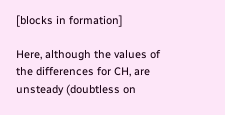[blocks in formation]

Here, although the values of the differences for CH, are unsteady (doubtless on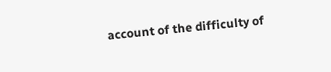account of the difficulty of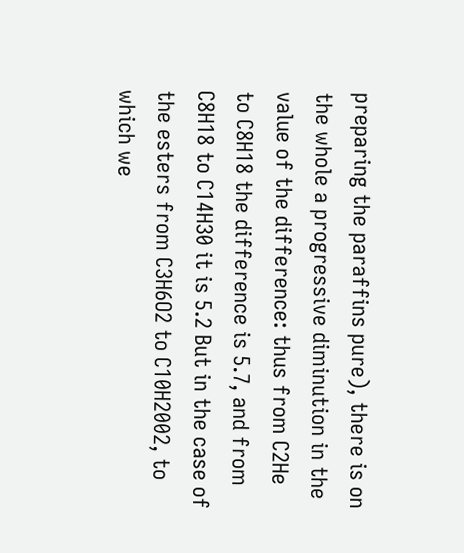preparing the paraffins pure), there is on the whole a progressive diminution in the value of the difference: thus from C2He to C8H18 the difference is 5.7, and from C8H18 to C14H30 it is 5.2 But in the case of the esters from C3H6O2 to C10H2002, to which we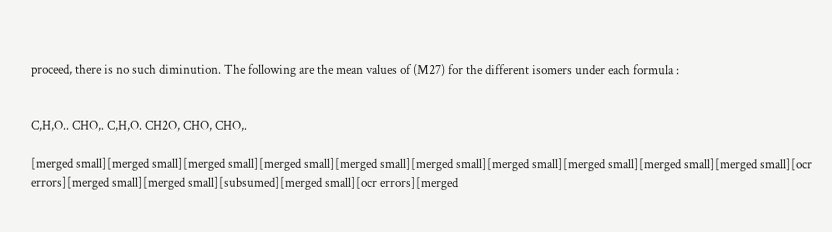proceed, there is no such diminution. The following are the mean values of (M27) for the different isomers under each formula :


C,H,O.. CHO,. C,H,O. CH2O, CHO, CHO,.

[merged small][merged small][merged small][merged small][merged small][merged small][merged small][merged small][merged small][merged small][ocr errors][merged small][merged small][subsumed][merged small][ocr errors][merged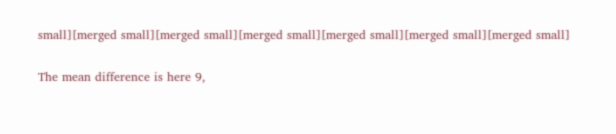small][merged small][merged small][merged small][merged small][merged small][merged small]

The mean difference is here 9,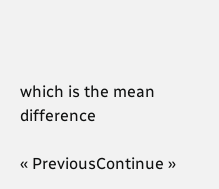which is the mean difference

« PreviousContinue »